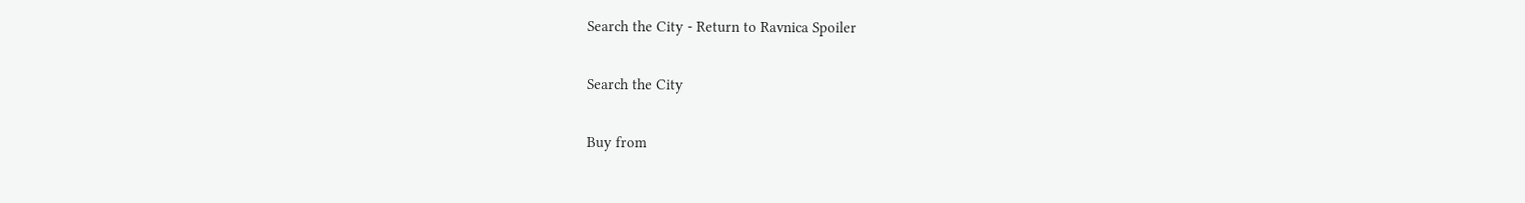Search the City - Return to Ravnica Spoiler

Search the City

Buy from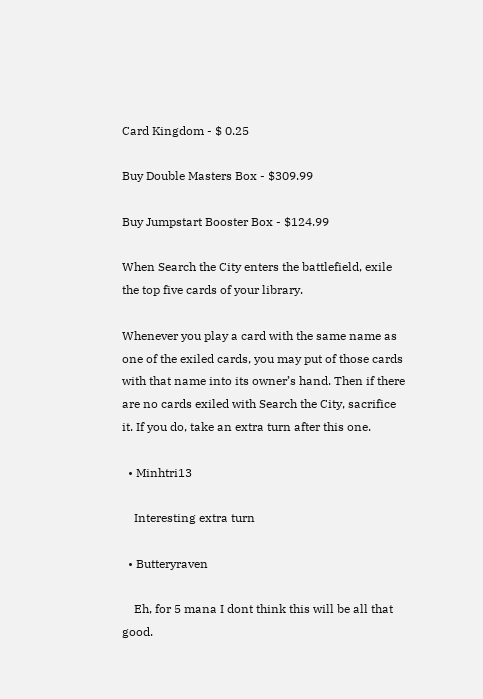Card Kingdom - $ 0.25

Buy Double Masters Box - $309.99

Buy Jumpstart Booster Box - $124.99

When Search the City enters the battlefield, exile the top five cards of your library.

Whenever you play a card with the same name as one of the exiled cards, you may put of those cards with that name into its owner’s hand. Then if there are no cards exiled with Search the City, sacrifice it. If you do, take an extra turn after this one.

  • Minhtri13

    Interesting extra turn

  • Butteryraven

    Eh, for 5 mana I dont think this will be all that good.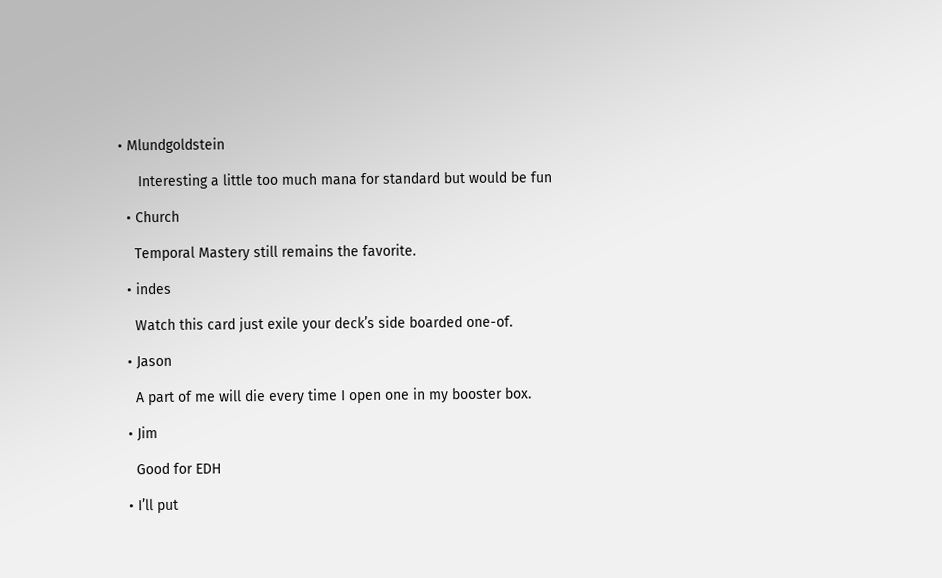• Mlundgoldstein

     Interesting a little too much mana for standard but would be fun

  • Church

    Temporal Mastery still remains the favorite.

  • indes

    Watch this card just exile your deck’s side boarded one-of.

  • Jason

    A part of me will die every time I open one in my booster box.

  • Jim

    Good for EDH

  • I’ll put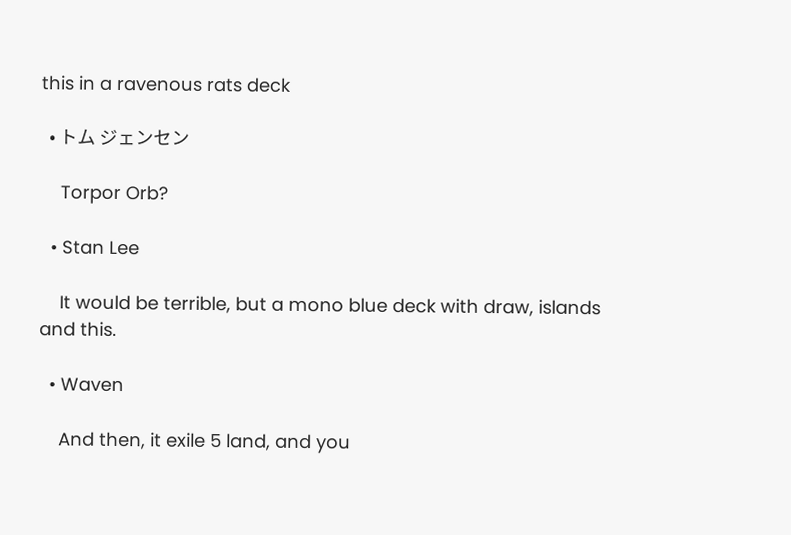this in a ravenous rats deck

  • トム ジェンセン

    Torpor Orb?

  • Stan Lee

    It would be terrible, but a mono blue deck with draw, islands and this.

  • Waven

    And then, it exile 5 land, and you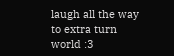laugh all the way to extra turn world :3